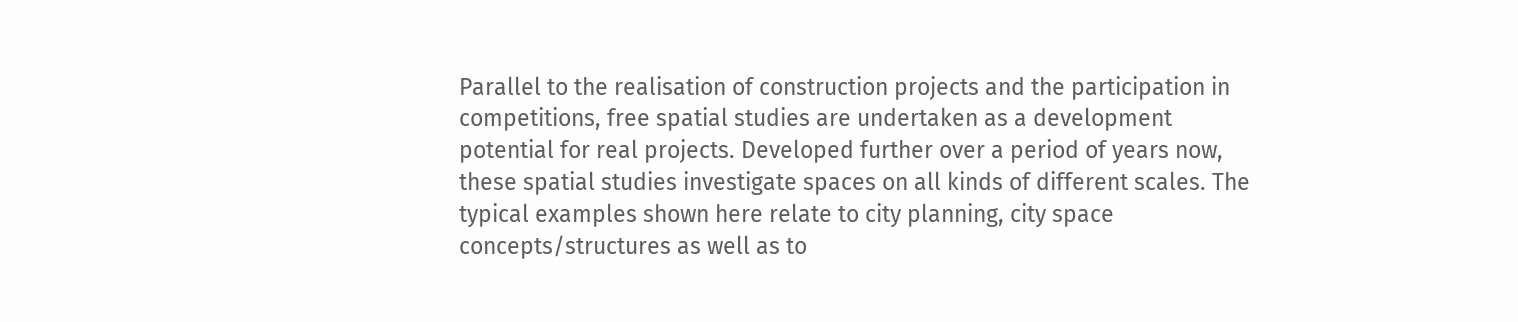Parallel to the realisation of construction projects and the participation in competitions, free spatial studies are undertaken as a development potential for real projects. Developed further over a period of years now, these spatial studies investigate spaces on all kinds of different scales. The typical examples shown here relate to city planning, city space concepts/structures as well as to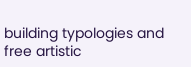building typologies and free artistic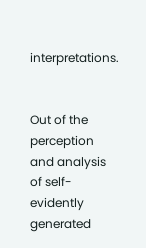interpretations.


Out of the perception and analysis of self-evidently generated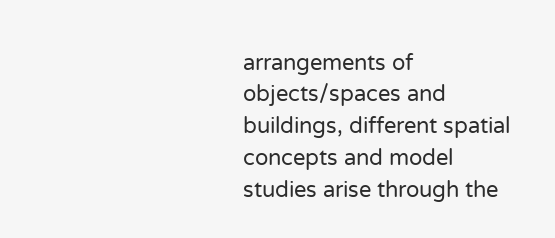arrangements of objects/spaces and buildings, different spatial concepts and model studies arise through the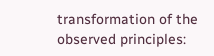transformation of the observed principles: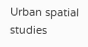Urban spatial studies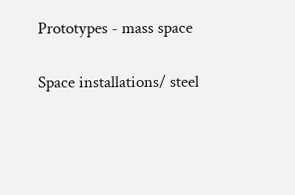Prototypes - mass space

Space installations/ steel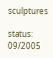sculptures

status: 09/2005